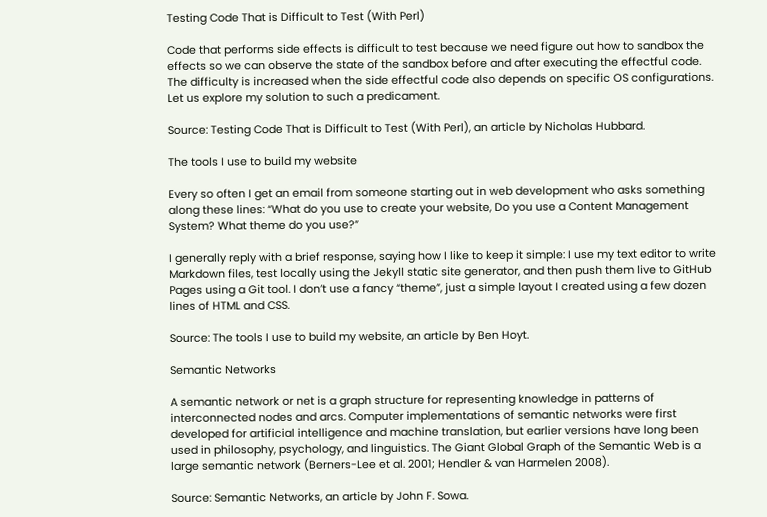Testing Code That is Difficult to Test (With Perl)

Code that performs side effects is difficult to test because we need figure out how to sandbox the effects so we can observe the state of the sandbox before and after executing the effectful code. The difficulty is increased when the side effectful code also depends on specific OS configurations. Let us explore my solution to such a predicament.

Source: Testing Code That is Difficult to Test (With Perl), an article by Nicholas Hubbard.

The tools I use to build my website

Every so often I get an email from someone starting out in web development who asks something along these lines: “What do you use to create your website, Do you use a Content Management System? What theme do you use?”

I generally reply with a brief response, saying how I like to keep it simple: I use my text editor to write Markdown files, test locally using the Jekyll static site generator, and then push them live to GitHub Pages using a Git tool. I don’t use a fancy “theme”, just a simple layout I created using a few dozen lines of HTML and CSS.

Source: The tools I use to build my website, an article by Ben Hoyt.

Semantic Networks

A semantic network or net is a graph structure for representing knowledge in patterns of interconnected nodes and arcs. Computer implementations of semantic networks were first developed for artificial intelligence and machine translation, but earlier versions have long been used in philosophy, psychology, and linguistics. The Giant Global Graph of the Semantic Web is a large semantic network (Berners-Lee et al. 2001; Hendler & van Harmelen 2008).

Source: Semantic Networks, an article by John F. Sowa.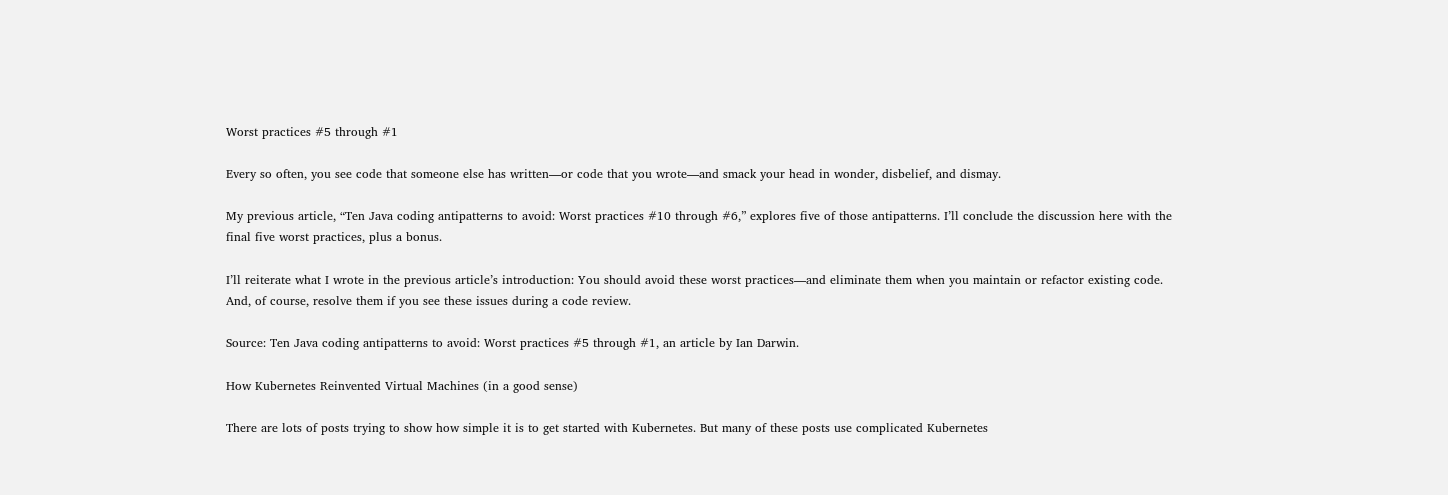Worst practices #5 through #1

Every so often, you see code that someone else has written—or code that you wrote—and smack your head in wonder, disbelief, and dismay.

My previous article, “Ten Java coding antipatterns to avoid: Worst practices #10 through #6,” explores five of those antipatterns. I’ll conclude the discussion here with the final five worst practices, plus a bonus.

I’ll reiterate what I wrote in the previous article’s introduction: You should avoid these worst practices—and eliminate them when you maintain or refactor existing code. And, of course, resolve them if you see these issues during a code review.

Source: Ten Java coding antipatterns to avoid: Worst practices #5 through #1, an article by Ian Darwin.

How Kubernetes Reinvented Virtual Machines (in a good sense)

There are lots of posts trying to show how simple it is to get started with Kubernetes. But many of these posts use complicated Kubernetes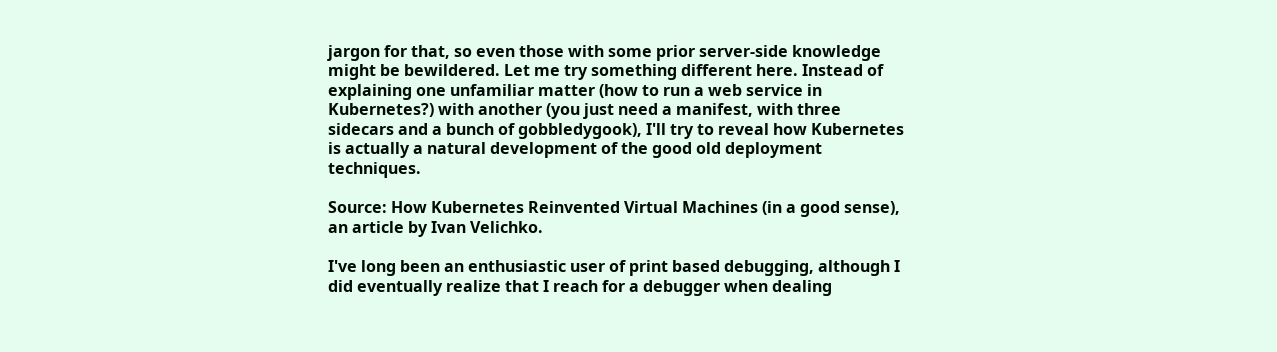jargon for that, so even those with some prior server-side knowledge might be bewildered. Let me try something different here. Instead of explaining one unfamiliar matter (how to run a web service in Kubernetes?) with another (you just need a manifest, with three sidecars and a bunch of gobbledygook), I'll try to reveal how Kubernetes is actually a natural development of the good old deployment techniques.

Source: How Kubernetes Reinvented Virtual Machines (in a good sense), an article by Ivan Velichko.

I've long been an enthusiastic user of print based debugging, although I did eventually realize that I reach for a debugger when dealing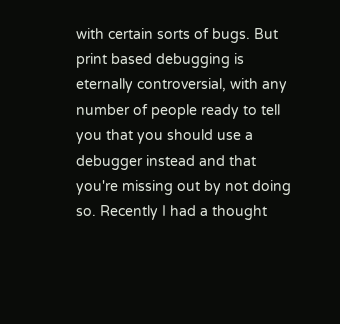with certain sorts of bugs. But print based debugging is eternally controversial, with any number of people ready to tell you that you should use a debugger instead and that you're missing out by not doing so. Recently I had a thought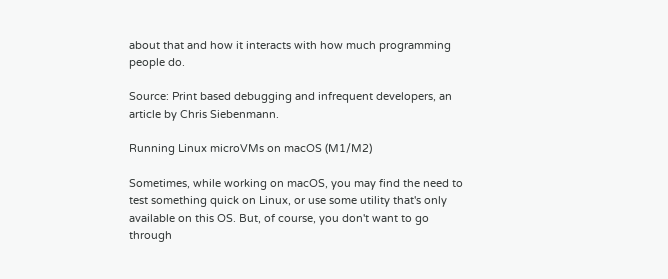about that and how it interacts with how much programming people do.

Source: Print based debugging and infrequent developers, an article by Chris Siebenmann.

Running Linux microVMs on macOS (M1/M2)

Sometimes, while working on macOS, you may find the need to test something quick on Linux, or use some utility that's only available on this OS. But, of course, you don't want to go through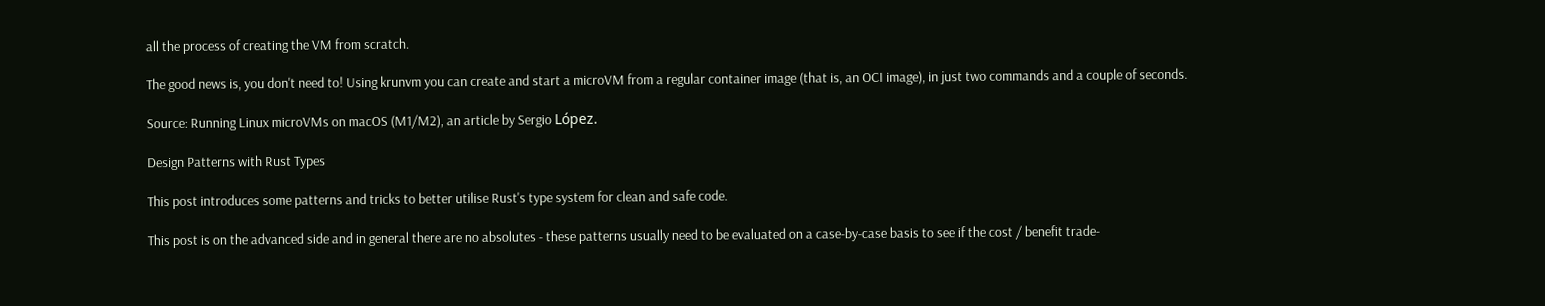all the process of creating the VM from scratch.

The good news is, you don't need to! Using krunvm you can create and start a microVM from a regular container image (that is, an OCI image), in just two commands and a couple of seconds.

Source: Running Linux microVMs on macOS (M1/M2), an article by Sergio López.

Design Patterns with Rust Types

This post introduces some patterns and tricks to better utilise Rust's type system for clean and safe code.

This post is on the advanced side and in general there are no absolutes - these patterns usually need to be evaluated on a case-by-case basis to see if the cost / benefit trade-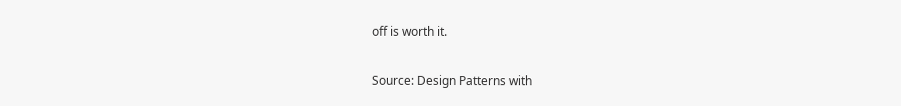off is worth it.

Source: Design Patterns with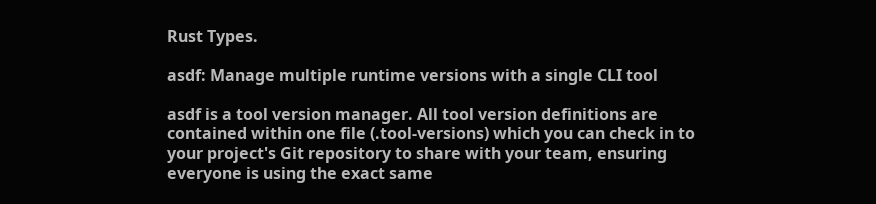Rust Types.

asdf: Manage multiple runtime versions with a single CLI tool

asdf is a tool version manager. All tool version definitions are contained within one file (.tool-versions) which you can check in to your project's Git repository to share with your team, ensuring everyone is using the exact same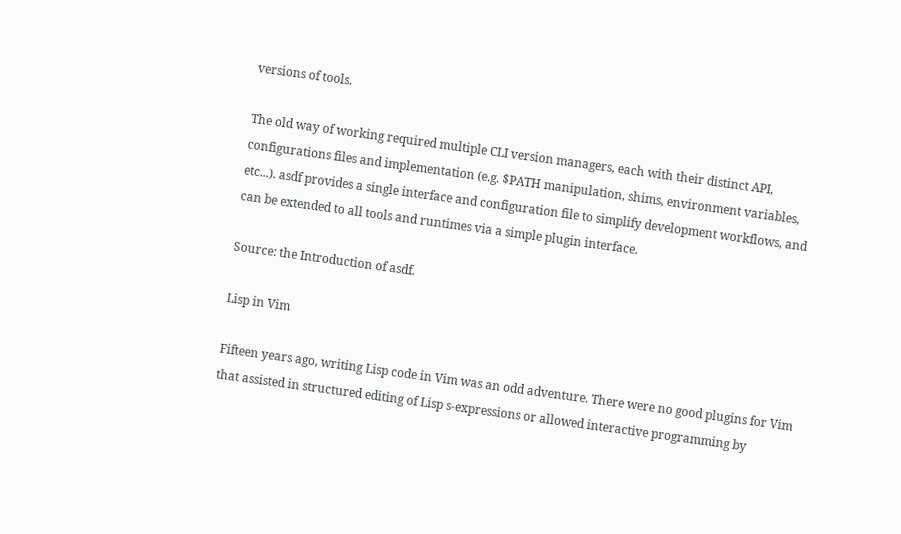versions of tools.

The old way of working required multiple CLI version managers, each with their distinct API, configurations files and implementation (e.g. $PATH manipulation, shims, environment variables, etc...). asdf provides a single interface and configuration file to simplify development workflows, and can be extended to all tools and runtimes via a simple plugin interface.

Source: the Introduction of asdf.

Lisp in Vim

Fifteen years ago, writing Lisp code in Vim was an odd adventure. There were no good plugins for Vim that assisted in structured editing of Lisp s-expressions or allowed interactive programming by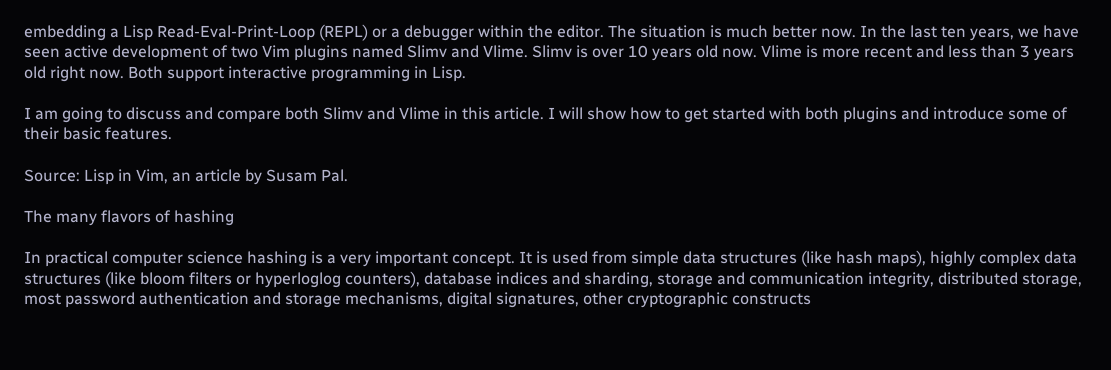embedding a Lisp Read-Eval-Print-Loop (REPL) or a debugger within the editor. The situation is much better now. In the last ten years, we have seen active development of two Vim plugins named Slimv and Vlime. Slimv is over 10 years old now. Vlime is more recent and less than 3 years old right now. Both support interactive programming in Lisp.

I am going to discuss and compare both Slimv and Vlime in this article. I will show how to get started with both plugins and introduce some of their basic features.

Source: Lisp in Vim, an article by Susam Pal.

The many flavors of hashing

In practical computer science hashing is a very important concept. It is used from simple data structures (like hash maps), highly complex data structures (like bloom filters or hyperloglog counters), database indices and sharding, storage and communication integrity, distributed storage, most password authentication and storage mechanisms, digital signatures, other cryptographic constructs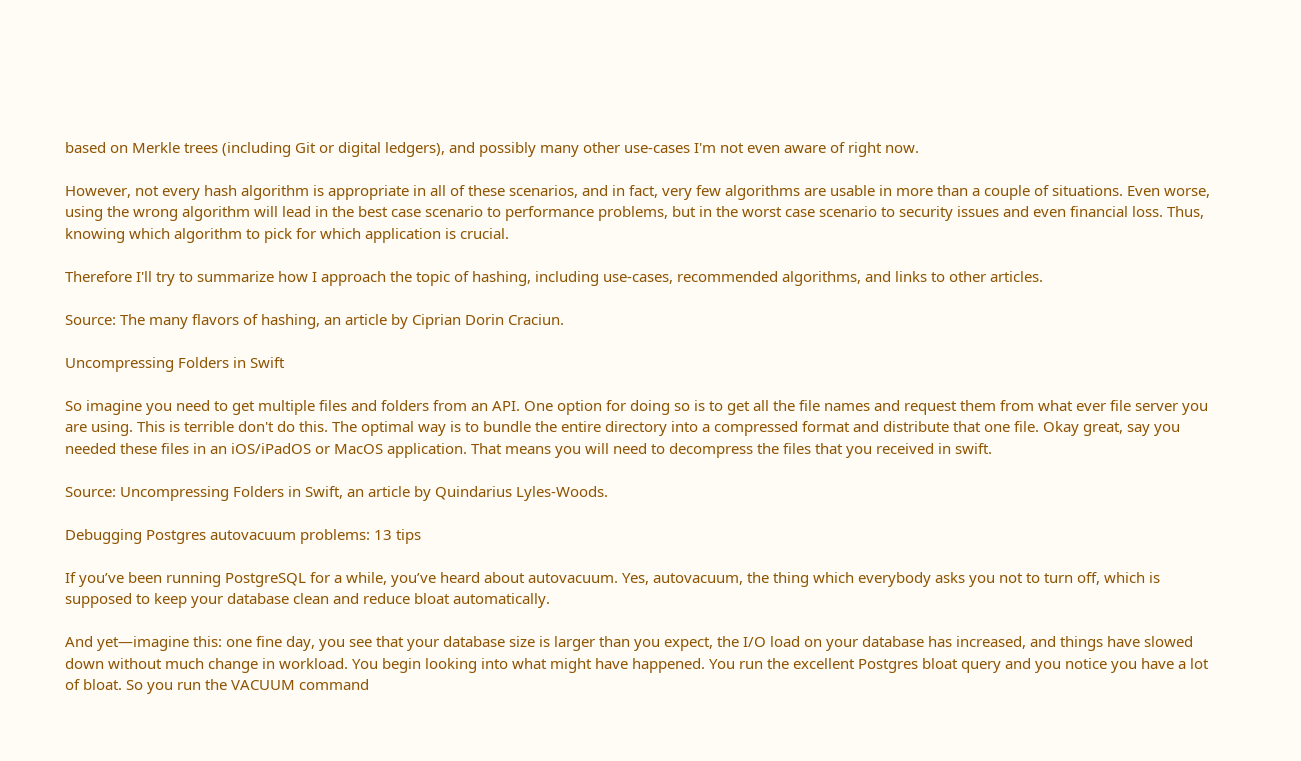based on Merkle trees (including Git or digital ledgers), and possibly many other use-cases I'm not even aware of right now.

However, not every hash algorithm is appropriate in all of these scenarios, and in fact, very few algorithms are usable in more than a couple of situations. Even worse, using the wrong algorithm will lead in the best case scenario to performance problems, but in the worst case scenario to security issues and even financial loss. Thus, knowing which algorithm to pick for which application is crucial.

Therefore I'll try to summarize how I approach the topic of hashing, including use-cases, recommended algorithms, and links to other articles.

Source: The many flavors of hashing, an article by Ciprian Dorin Craciun.

Uncompressing Folders in Swift

So imagine you need to get multiple files and folders from an API. One option for doing so is to get all the file names and request them from what ever file server you are using. This is terrible don't do this. The optimal way is to bundle the entire directory into a compressed format and distribute that one file. Okay great, say you needed these files in an iOS/iPadOS or MacOS application. That means you will need to decompress the files that you received in swift.

Source: Uncompressing Folders in Swift, an article by Quindarius Lyles-Woods.

Debugging Postgres autovacuum problems: 13 tips

If you’ve been running PostgreSQL for a while, you’ve heard about autovacuum. Yes, autovacuum, the thing which everybody asks you not to turn off, which is supposed to keep your database clean and reduce bloat automatically.

And yet—imagine this: one fine day, you see that your database size is larger than you expect, the I/O load on your database has increased, and things have slowed down without much change in workload. You begin looking into what might have happened. You run the excellent Postgres bloat query and you notice you have a lot of bloat. So you run the VACUUM command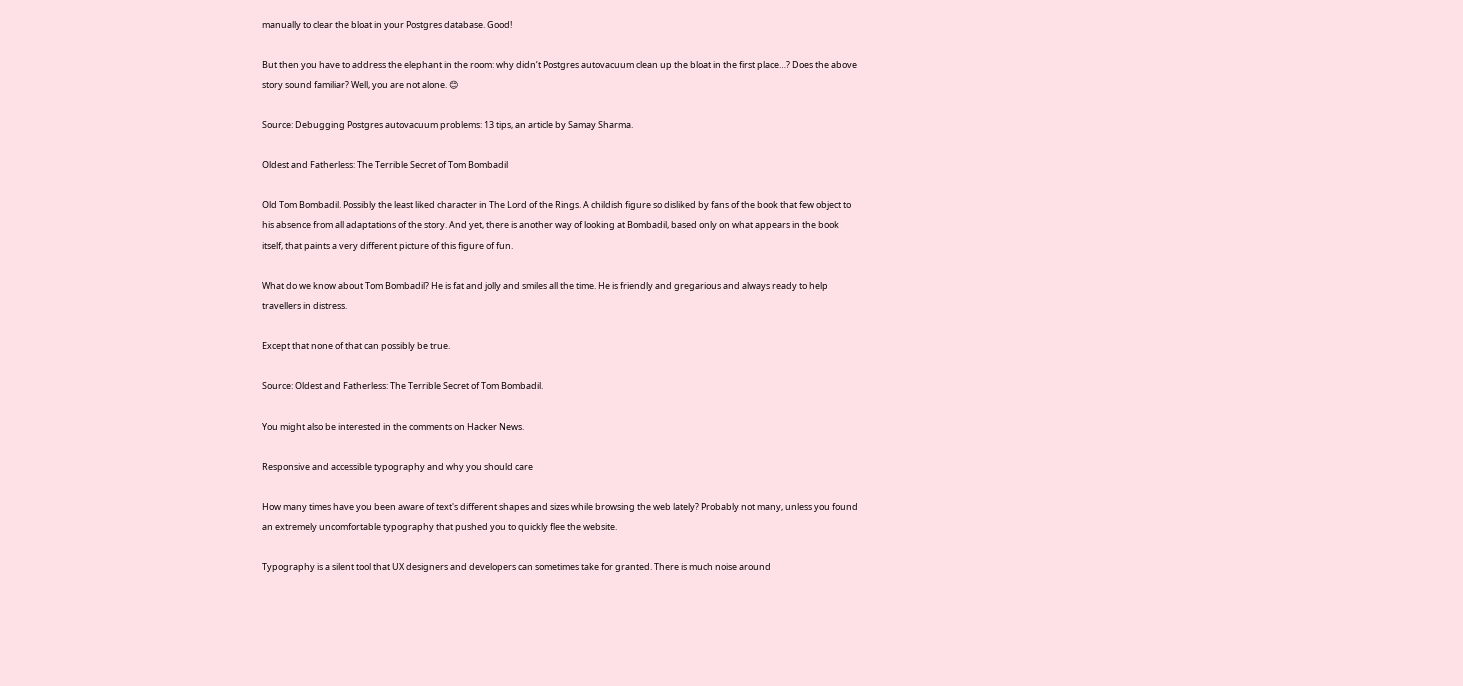manually to clear the bloat in your Postgres database. Good!

But then you have to address the elephant in the room: why didn’t Postgres autovacuum clean up the bloat in the first place…? Does the above story sound familiar? Well, you are not alone. 😊

Source: Debugging Postgres autovacuum problems: 13 tips, an article by Samay Sharma.

Oldest and Fatherless: The Terrible Secret of Tom Bombadil

Old Tom Bombadil. Possibly the least liked character in The Lord of the Rings. A childish figure so disliked by fans of the book that few object to his absence from all adaptations of the story. And yet, there is another way of looking at Bombadil, based only on what appears in the book itself, that paints a very different picture of this figure of fun.

What do we know about Tom Bombadil? He is fat and jolly and smiles all the time. He is friendly and gregarious and always ready to help travellers in distress.

Except that none of that can possibly be true.

Source: Oldest and Fatherless: The Terrible Secret of Tom Bombadil.

You might also be interested in the comments on Hacker News.

Responsive and accessible typography and why you should care

How many times have you been aware of text's different shapes and sizes while browsing the web lately? Probably not many, unless you found an extremely uncomfortable typography that pushed you to quickly flee the website.

Typography is a silent tool that UX designers and developers can sometimes take for granted. There is much noise around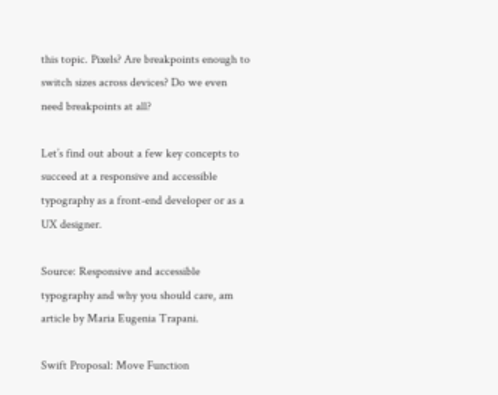this topic. Pixels? Are breakpoints enough to switch sizes across devices? Do we even need breakpoints at all?

Let’s find out about a few key concepts to succeed at a responsive and accessible typography as a front-end developer or as a UX designer.

Source: Responsive and accessible typography and why you should care, am article by Maria Eugenia Trapani.

Swift Proposal: Move Function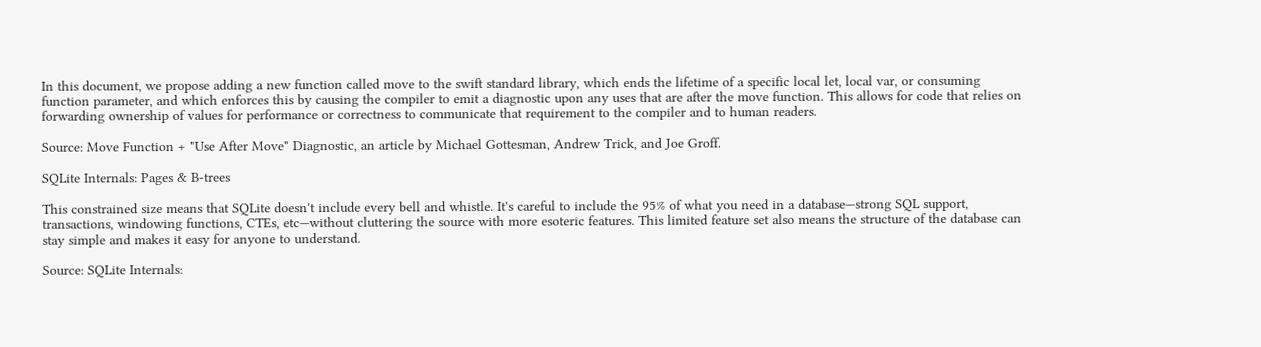In this document, we propose adding a new function called move to the swift standard library, which ends the lifetime of a specific local let, local var, or consuming function parameter, and which enforces this by causing the compiler to emit a diagnostic upon any uses that are after the move function. This allows for code that relies on forwarding ownership of values for performance or correctness to communicate that requirement to the compiler and to human readers.

Source: Move Function + "Use After Move" Diagnostic, an article by Michael Gottesman, Andrew Trick, and Joe Groff.

SQLite Internals: Pages & B-trees

This constrained size means that SQLite doesn't include every bell and whistle. It's careful to include the 95% of what you need in a database—strong SQL support, transactions, windowing functions, CTEs, etc—without cluttering the source with more esoteric features. This limited feature set also means the structure of the database can stay simple and makes it easy for anyone to understand.

Source: SQLite Internals: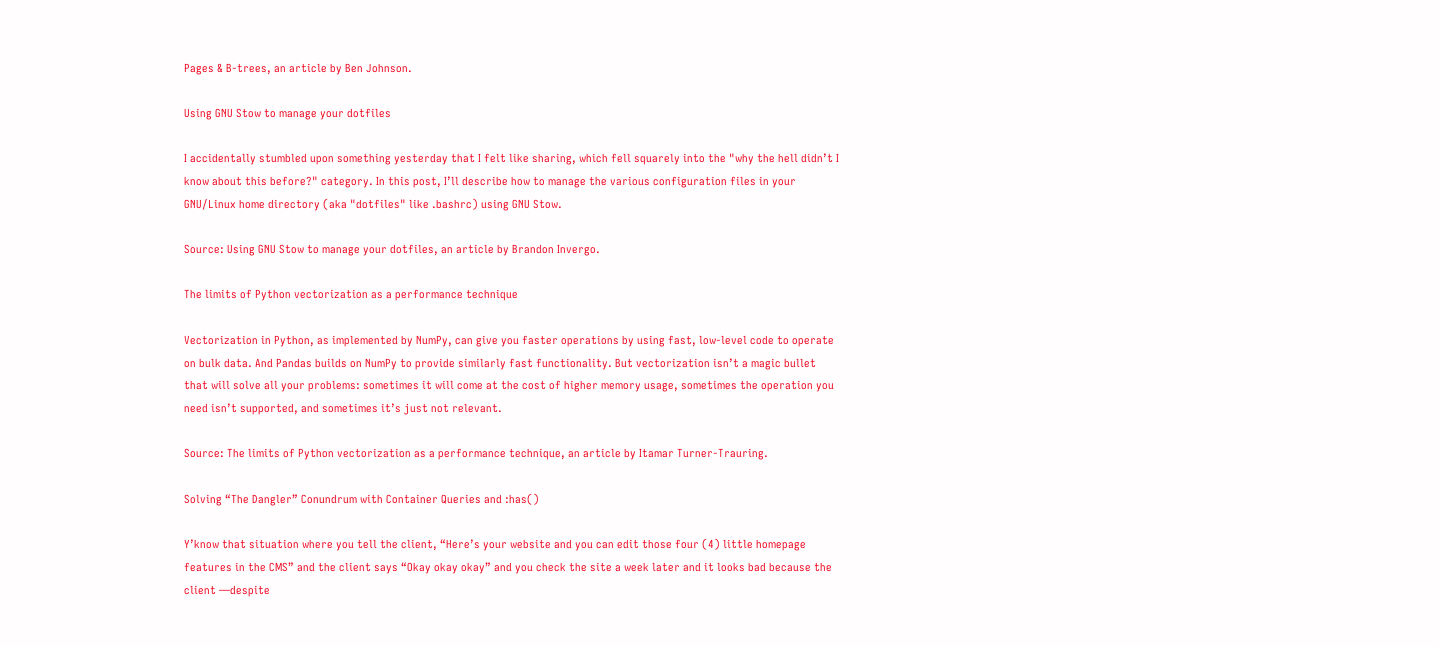Pages & B-trees, an article by Ben Johnson.

Using GNU Stow to manage your dotfiles

I accidentally stumbled upon something yesterday that I felt like sharing, which fell squarely into the "why the hell didn’t I know about this before?" category. In this post, I’ll describe how to manage the various configuration files in your GNU/Linux home directory (aka "dotfiles" like .bashrc) using GNU Stow.

Source: Using GNU Stow to manage your dotfiles, an article by Brandon Invergo.

The limits of Python vectorization as a performance technique

Vectorization in Python, as implemented by NumPy, can give you faster operations by using fast, low-level code to operate on bulk data. And Pandas builds on NumPy to provide similarly fast functionality. But vectorization isn’t a magic bullet that will solve all your problems: sometimes it will come at the cost of higher memory usage, sometimes the operation you need isn’t supported, and sometimes it’s just not relevant.

Source: The limits of Python vectorization as a performance technique, an article by Itamar Turner-Trauring.

Solving “The Dangler” Conundrum with Container Queries and :has()

Y’know that situation where you tell the client, “Here’s your website and you can edit those four (4) little homepage features in the CMS” and the client says “Okay okay okay” and you check the site a week later and it looks bad because the client —despite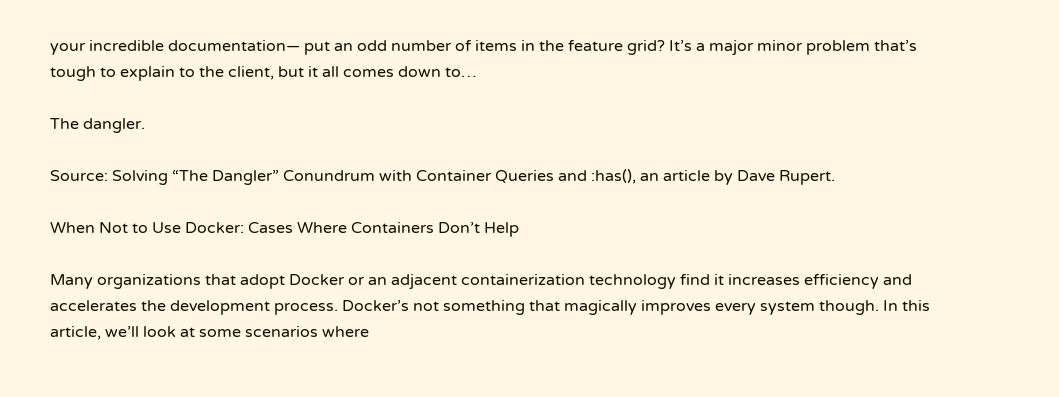your incredible documentation— put an odd number of items in the feature grid? It’s a major minor problem that’s tough to explain to the client, but it all comes down to…

The dangler.

Source: Solving “The Dangler” Conundrum with Container Queries and :has(), an article by Dave Rupert.

When Not to Use Docker: Cases Where Containers Don’t Help

Many organizations that adopt Docker or an adjacent containerization technology find it increases efficiency and accelerates the development process. Docker’s not something that magically improves every system though. In this article, we’ll look at some scenarios where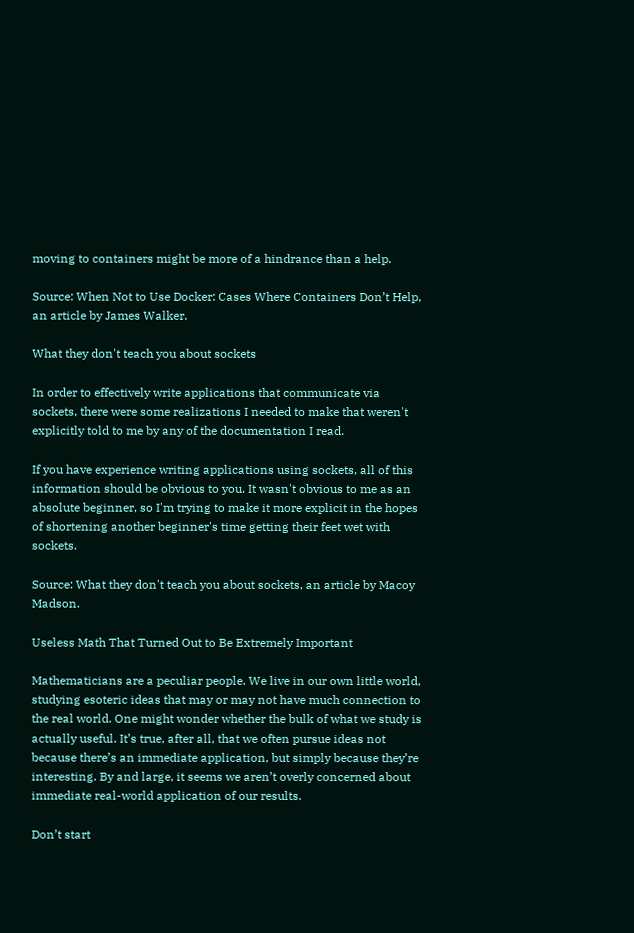moving to containers might be more of a hindrance than a help.

Source: When Not to Use Docker: Cases Where Containers Don’t Help, an article by James Walker.

What they don't teach you about sockets

In order to effectively write applications that communicate via sockets, there were some realizations I needed to make that weren't explicitly told to me by any of the documentation I read.

If you have experience writing applications using sockets, all of this information should be obvious to you. It wasn't obvious to me as an absolute beginner, so I'm trying to make it more explicit in the hopes of shortening another beginner's time getting their feet wet with sockets.

Source: What they don't teach you about sockets, an article by Macoy Madson.

Useless Math That Turned Out to Be Extremely Important

Mathematicians are a peculiar people. We live in our own little world, studying esoteric ideas that may or may not have much connection to the real world. One might wonder whether the bulk of what we study is actually useful. It’s true, after all, that we often pursue ideas not because there’s an immediate application, but simply because they’re interesting. By and large, it seems we aren’t overly concerned about immediate real-world application of our results.

Don’t start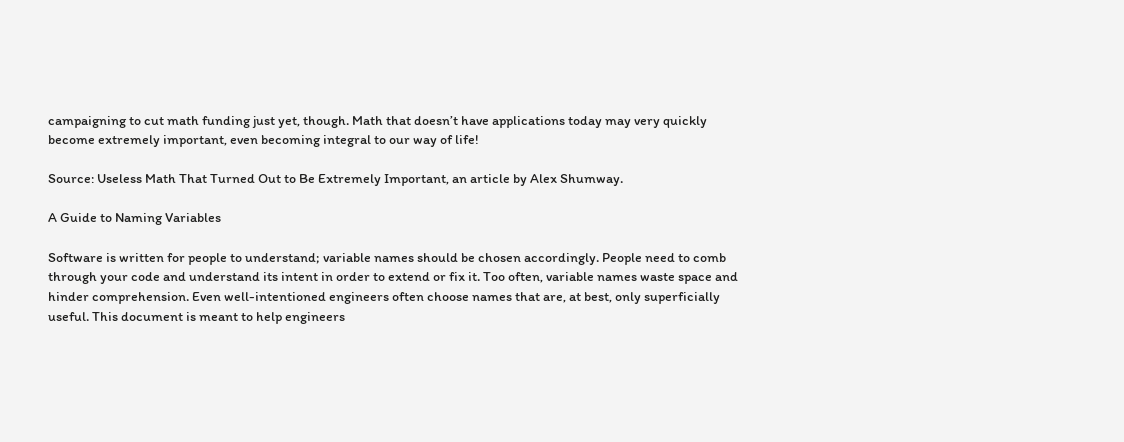campaigning to cut math funding just yet, though. Math that doesn’t have applications today may very quickly become extremely important, even becoming integral to our way of life!

Source: Useless Math That Turned Out to Be Extremely Important, an article by Alex Shumway.

A Guide to Naming Variables

Software is written for people to understand; variable names should be chosen accordingly. People need to comb through your code and understand its intent in order to extend or fix it. Too often, variable names waste space and hinder comprehension. Even well-intentioned engineers often choose names that are, at best, only superficially useful. This document is meant to help engineers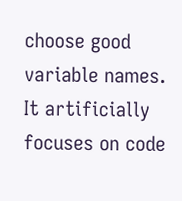choose good variable names. It artificially focuses on code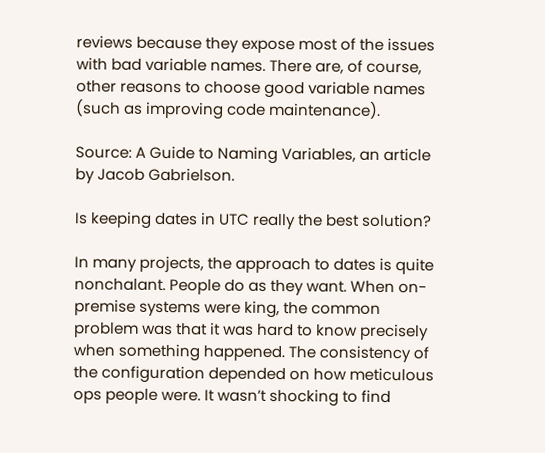reviews because they expose most of the issues with bad variable names. There are, of course, other reasons to choose good variable names (such as improving code maintenance).

Source: A Guide to Naming Variables, an article by Jacob Gabrielson.

Is keeping dates in UTC really the best solution?

In many projects, the approach to dates is quite nonchalant. People do as they want. When on-premise systems were king, the common problem was that it was hard to know precisely when something happened. The consistency of the configuration depended on how meticulous ops people were. It wasn’t shocking to find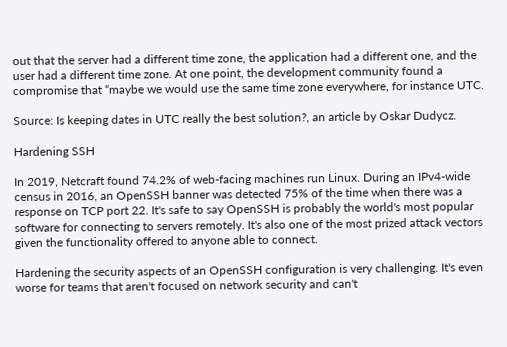out that the server had a different time zone, the application had a different one, and the user had a different time zone. At one point, the development community found a compromise that “maybe we would use the same time zone everywhere, for instance UTC.

Source: Is keeping dates in UTC really the best solution?, an article by Oskar Dudycz.

Hardening SSH

In 2019, Netcraft found 74.2% of web-facing machines run Linux. During an IPv4-wide census in 2016, an OpenSSH banner was detected 75% of the time when there was a response on TCP port 22. It's safe to say OpenSSH is probably the world's most popular software for connecting to servers remotely. It's also one of the most prized attack vectors given the functionality offered to anyone able to connect.

Hardening the security aspects of an OpenSSH configuration is very challenging. It's even worse for teams that aren't focused on network security and can't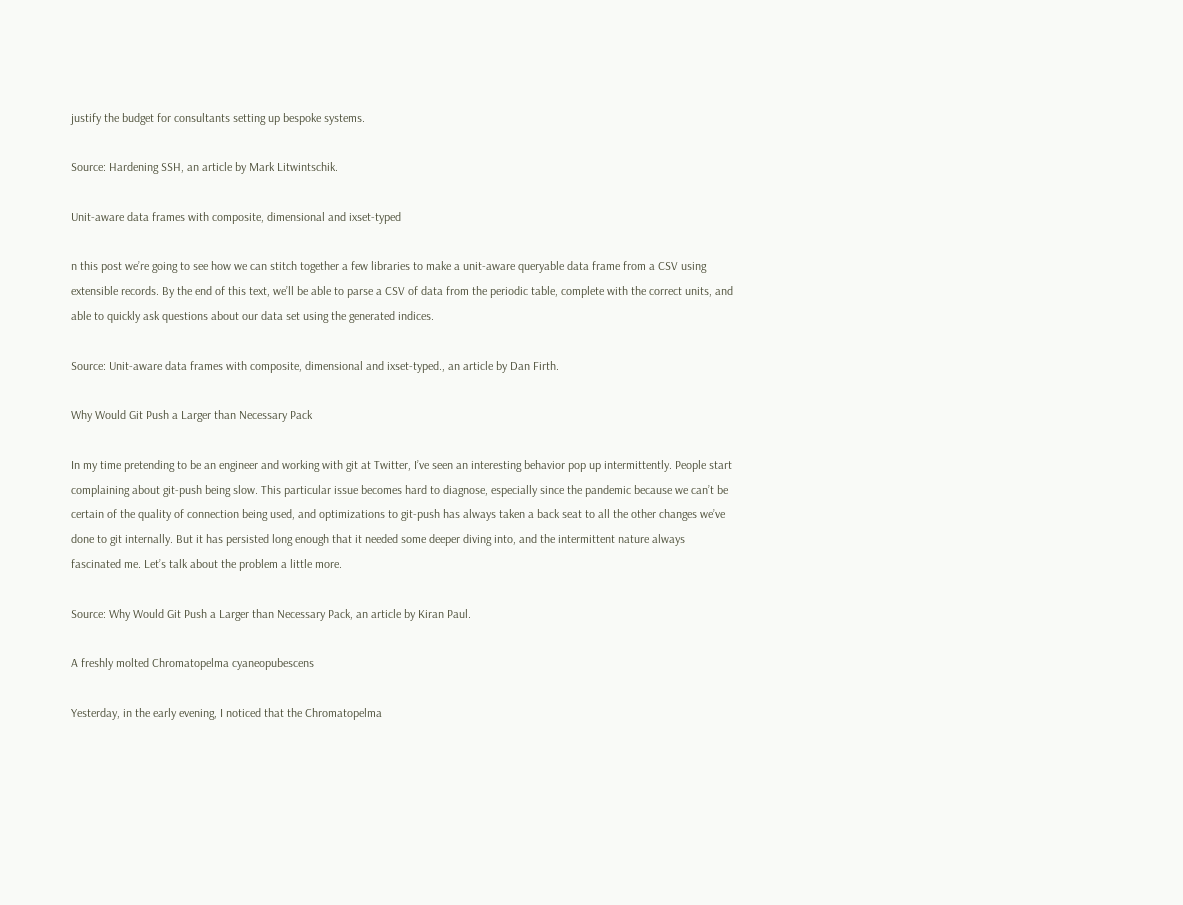justify the budget for consultants setting up bespoke systems.

Source: Hardening SSH, an article by Mark Litwintschik.

Unit-aware data frames with composite, dimensional and ixset-typed

n this post we’re going to see how we can stitch together a few libraries to make a unit-aware queryable data frame from a CSV using extensible records. By the end of this text, we’ll be able to parse a CSV of data from the periodic table, complete with the correct units, and able to quickly ask questions about our data set using the generated indices.

Source: Unit-aware data frames with composite, dimensional and ixset-typed., an article by Dan Firth.

Why Would Git Push a Larger than Necessary Pack

In my time pretending to be an engineer and working with git at Twitter, I’ve seen an interesting behavior pop up intermittently. People start complaining about git-push being slow. This particular issue becomes hard to diagnose, especially since the pandemic because we can’t be certain of the quality of connection being used, and optimizations to git-push has always taken a back seat to all the other changes we’ve done to git internally. But it has persisted long enough that it needed some deeper diving into, and the intermittent nature always fascinated me. Let’s talk about the problem a little more.

Source: Why Would Git Push a Larger than Necessary Pack, an article by Kiran Paul.

A freshly molted Chromatopelma cyaneopubescens

Yesterday, in the early evening, I noticed that the Chromatopelma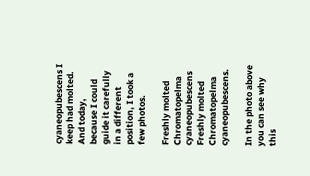cyaneopubescens I keep had molted. And today, because I could guide it carefully in a different position, I took a few photos.

Freshly molted Chromatopelma cyaneopubescens
Freshly molted Chromatopelma cyaneopubescens.

In the photo above you can see why this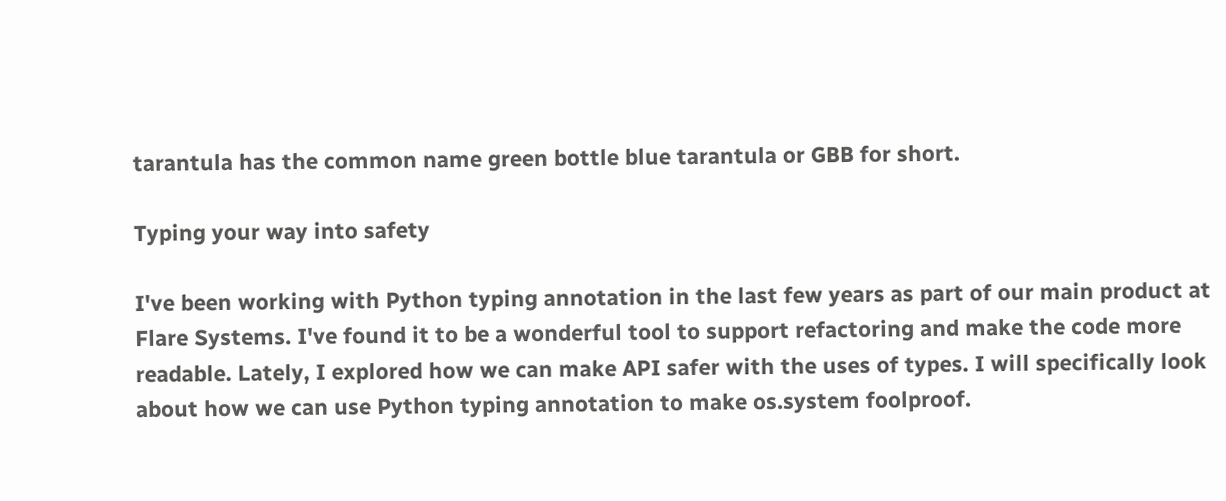tarantula has the common name green bottle blue tarantula or GBB for short.

Typing your way into safety

I've been working with Python typing annotation in the last few years as part of our main product at Flare Systems. I've found it to be a wonderful tool to support refactoring and make the code more readable. Lately, I explored how we can make API safer with the uses of types. I will specifically look about how we can use Python typing annotation to make os.system foolproof.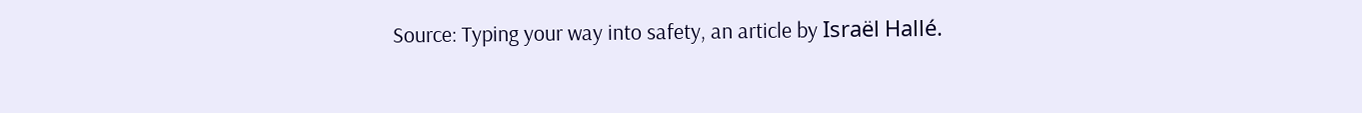Source: Typing your way into safety, an article by Israël Hallé.